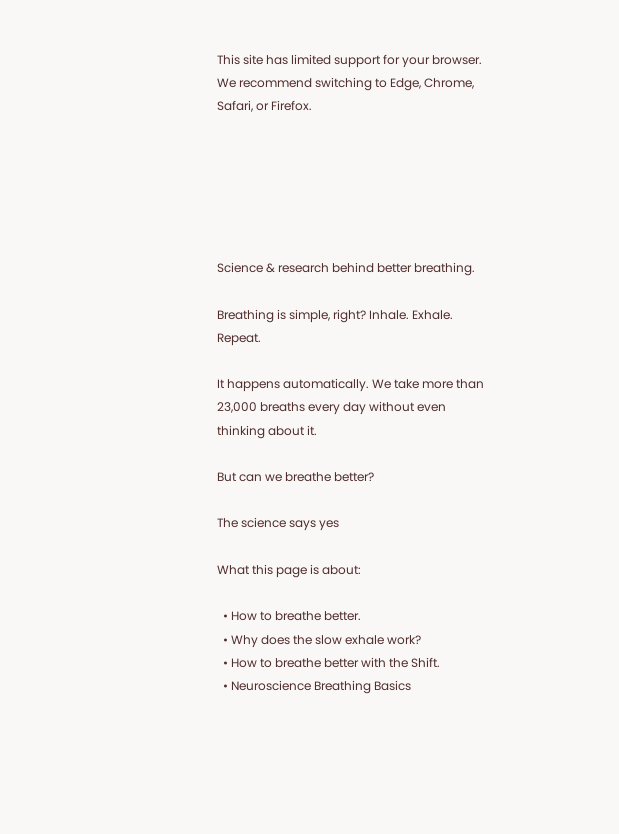This site has limited support for your browser. We recommend switching to Edge, Chrome, Safari, or Firefox.






Science & research behind better breathing.

Breathing is simple, right? Inhale. Exhale. Repeat.

It happens automatically. We take more than 23,000 breaths every day without even thinking about it.

But can we breathe better?

The science says yes

What this page is about:

  • How to breathe better.
  • Why does the slow exhale work?
  • How to breathe better with the Shift.
  • Neuroscience Breathing Basics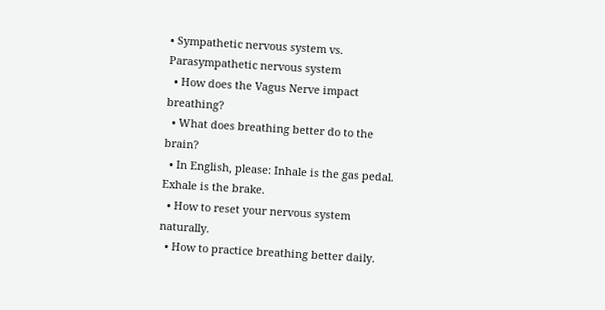• Sympathetic nervous system vs. Parasympathetic nervous system
  • How does the Vagus Nerve impact breathing?
  • What does breathing better do to the brain?
  • In English, please: Inhale is the gas pedal. Exhale is the brake.
  • How to reset your nervous system naturally.
  • How to practice breathing better daily.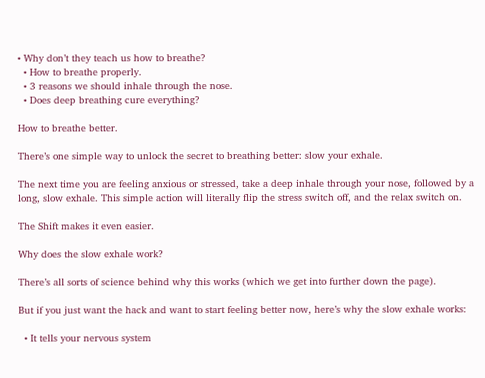• Why don’t they teach us how to breathe?
  • How to breathe properly.
  • 3 reasons we should inhale through the nose.
  • Does deep breathing cure everything?

How to breathe better.

There’s one simple way to unlock the secret to breathing better: slow your exhale.

The next time you are feeling anxious or stressed, take a deep inhale through your nose, followed by a long, slow exhale. This simple action will literally flip the stress switch off, and the relax switch on.

The Shift makes it even easier.

Why does the slow exhale work?

There’s all sorts of science behind why this works (which we get into further down the page).

But if you just want the hack and want to start feeling better now, here’s why the slow exhale works:

  • It tells your nervous system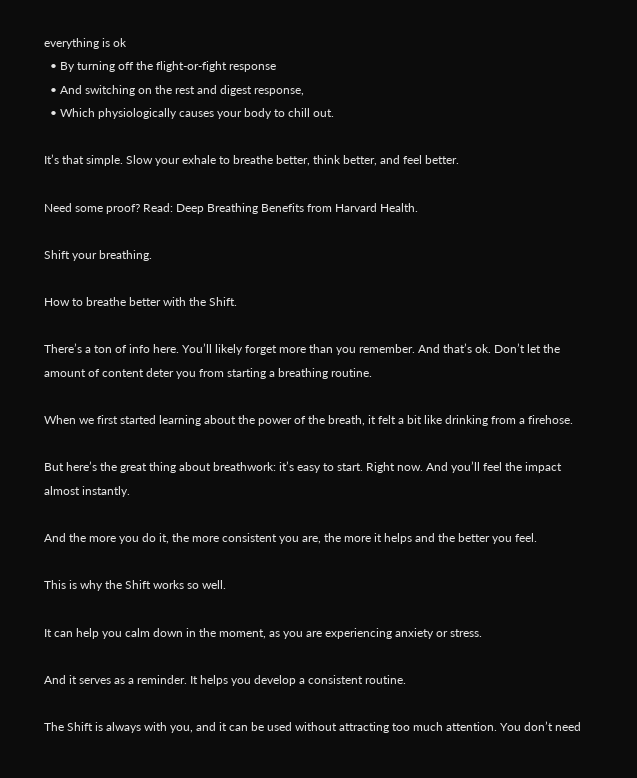everything is ok
  • By turning off the flight-or-fight response
  • And switching on the rest and digest response,
  • Which physiologically causes your body to chill out.

It’s that simple. Slow your exhale to breathe better, think better, and feel better.

Need some proof? Read: Deep Breathing Benefits from Harvard Health.

Shift your breathing.

How to breathe better with the Shift.

There’s a ton of info here. You’ll likely forget more than you remember. And that’s ok. Don’t let the amount of content deter you from starting a breathing routine.

When we first started learning about the power of the breath, it felt a bit like drinking from a firehose.

But here’s the great thing about breathwork: it’s easy to start. Right now. And you’ll feel the impact almost instantly.

And the more you do it, the more consistent you are, the more it helps and the better you feel.

This is why the Shift works so well.

It can help you calm down in the moment, as you are experiencing anxiety or stress.

And it serves as a reminder. It helps you develop a consistent routine.

The Shift is always with you, and it can be used without attracting too much attention. You don’t need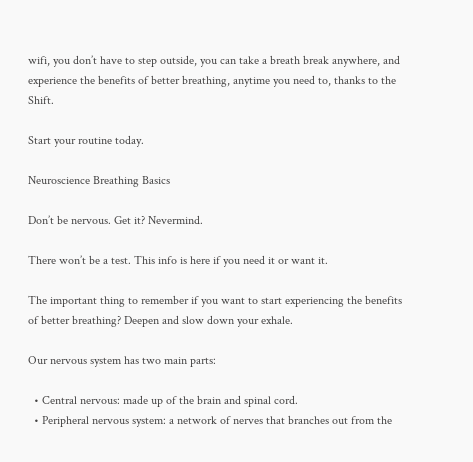wifi, you don’t have to step outside, you can take a breath break anywhere, and experience the benefits of better breathing, anytime you need to, thanks to the Shift.

Start your routine today.

Neuroscience Breathing Basics

Don’t be nervous. Get it? Nevermind.

There won’t be a test. This info is here if you need it or want it.

The important thing to remember if you want to start experiencing the benefits of better breathing? Deepen and slow down your exhale.

Our nervous system has two main parts:

  • Central nervous: made up of the brain and spinal cord.
  • Peripheral nervous system: a network of nerves that branches out from the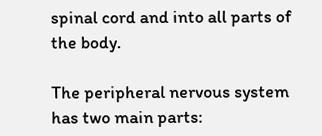spinal cord and into all parts of the body.

The peripheral nervous system has two main parts: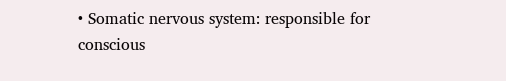• Somatic nervous system: responsible for conscious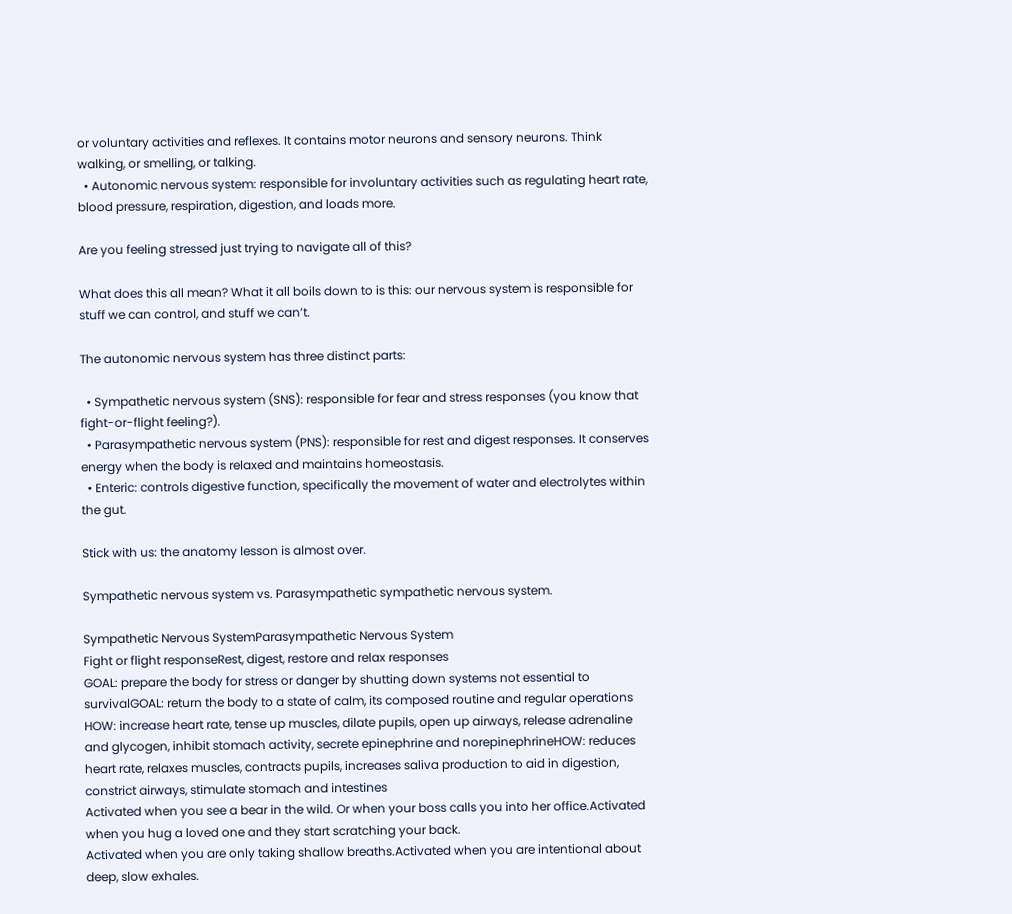or voluntary activities and reflexes. It contains motor neurons and sensory neurons. Think walking, or smelling, or talking.
  • Autonomic nervous system: responsible for involuntary activities such as regulating heart rate, blood pressure, respiration, digestion, and loads more.

Are you feeling stressed just trying to navigate all of this?

What does this all mean? What it all boils down to is this: our nervous system is responsible for stuff we can control, and stuff we can’t.

The autonomic nervous system has three distinct parts:

  • Sympathetic nervous system (SNS): responsible for fear and stress responses (you know that fight-or-flight feeling?).
  • Parasympathetic nervous system (PNS): responsible for rest and digest responses. It conserves energy when the body is relaxed and maintains homeostasis.
  • Enteric: controls digestive function, specifically the movement of water and electrolytes within the gut.

Stick with us: the anatomy lesson is almost over.

Sympathetic nervous system vs. Parasympathetic sympathetic nervous system.

Sympathetic Nervous SystemParasympathetic Nervous System
Fight or flight responseRest, digest, restore and relax responses
GOAL: prepare the body for stress or danger by shutting down systems not essential to survivalGOAL: return the body to a state of calm, its composed routine and regular operations
HOW: increase heart rate, tense up muscles, dilate pupils, open up airways, release adrenaline and glycogen, inhibit stomach activity, secrete epinephrine and norepinephrineHOW: reduces heart rate, relaxes muscles, contracts pupils, increases saliva production to aid in digestion, constrict airways, stimulate stomach and intestines
Activated when you see a bear in the wild. Or when your boss calls you into her office.Activated when you hug a loved one and they start scratching your back.
Activated when you are only taking shallow breaths.Activated when you are intentional about deep, slow exhales.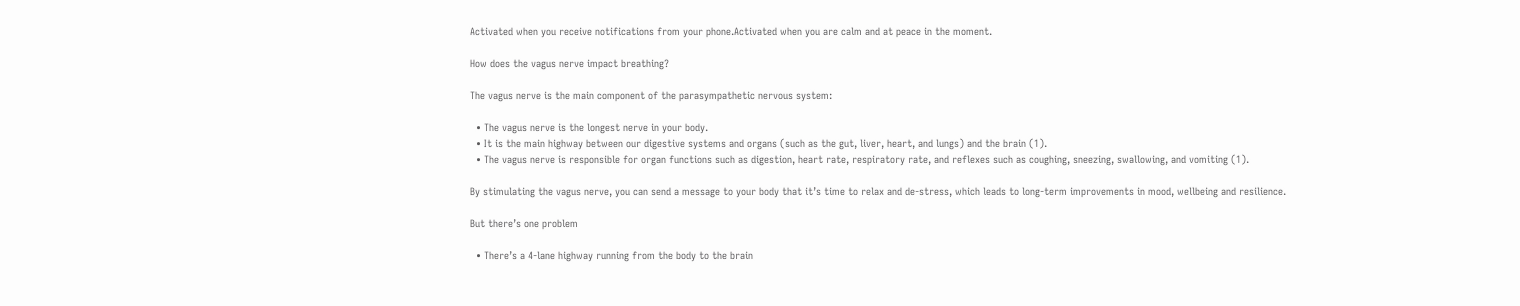Activated when you receive notifications from your phone.Activated when you are calm and at peace in the moment.

How does the vagus nerve impact breathing?

The vagus nerve is the main component of the parasympathetic nervous system:

  • The vagus nerve is the longest nerve in your body.
  • It is the main highway between our digestive systems and organs (such as the gut, liver, heart, and lungs) and the brain (1).
  • The vagus nerve is responsible for organ functions such as digestion, heart rate, respiratory rate, and reflexes such as coughing, sneezing, swallowing, and vomiting (1).

By stimulating the vagus nerve, you can send a message to your body that it’s time to relax and de-stress, which leads to long-term improvements in mood, wellbeing and resilience.

But there’s one problem

  • There’s a 4-lane highway running from the body to the brain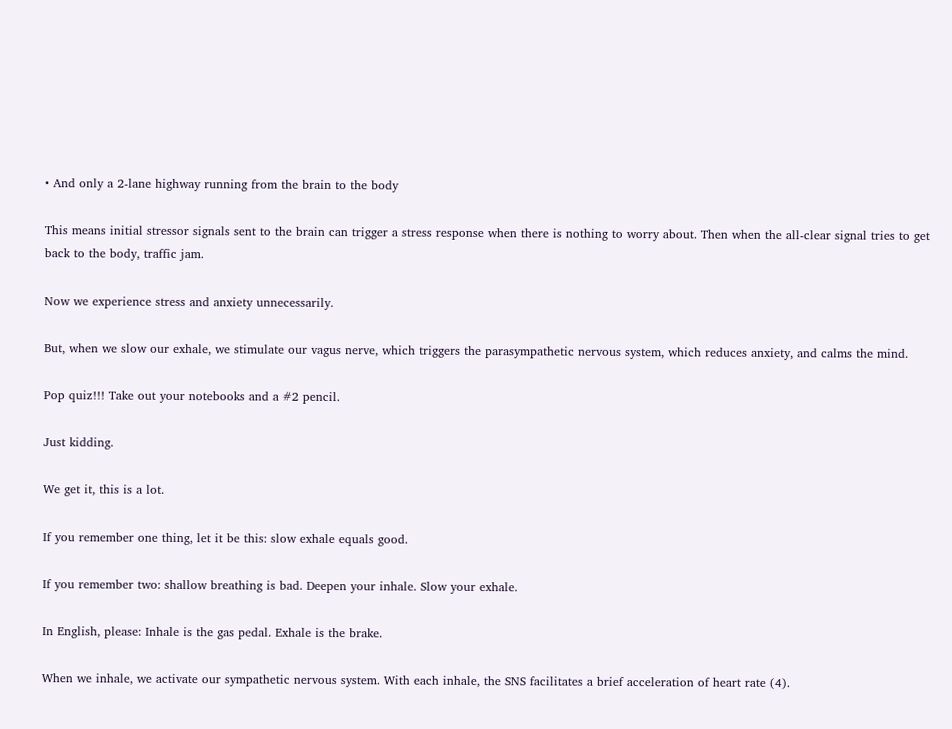• And only a 2-lane highway running from the brain to the body

This means initial stressor signals sent to the brain can trigger a stress response when there is nothing to worry about. Then when the all-clear signal tries to get back to the body, traffic jam.

Now we experience stress and anxiety unnecessarily.

But, when we slow our exhale, we stimulate our vagus nerve, which triggers the parasympathetic nervous system, which reduces anxiety, and calms the mind.

Pop quiz!!! Take out your notebooks and a #2 pencil.

Just kidding.

We get it, this is a lot.

If you remember one thing, let it be this: slow exhale equals good.

If you remember two: shallow breathing is bad. Deepen your inhale. Slow your exhale.

In English, please: Inhale is the gas pedal. Exhale is the brake.

When we inhale, we activate our sympathetic nervous system. With each inhale, the SNS facilitates a brief acceleration of heart rate (4).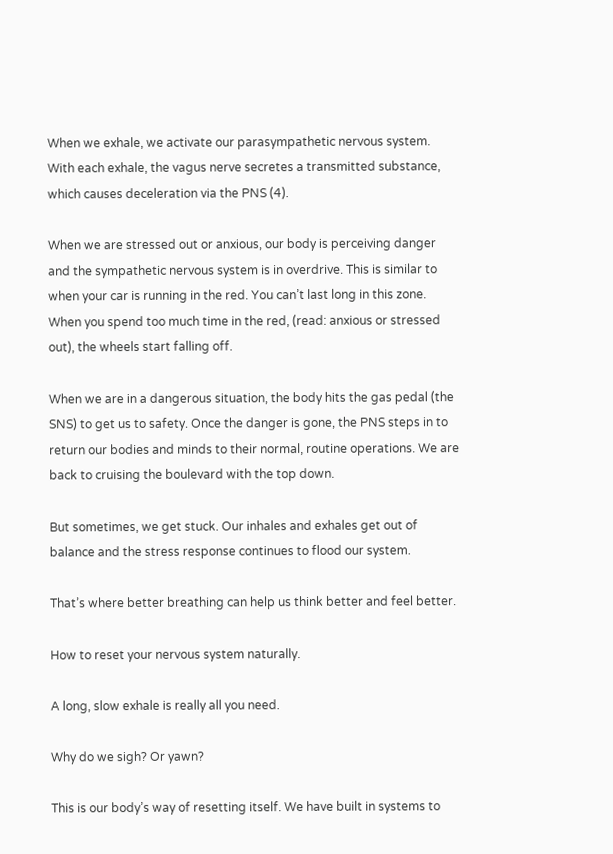When we exhale, we activate our parasympathetic nervous system. With each exhale, the vagus nerve secretes a transmitted substance, which causes deceleration via the PNS (4).

When we are stressed out or anxious, our body is perceiving danger and the sympathetic nervous system is in overdrive. This is similar to when your car is running in the red. You can’t last long in this zone. When you spend too much time in the red, (read: anxious or stressed out), the wheels start falling off.

When we are in a dangerous situation, the body hits the gas pedal (the SNS) to get us to safety. Once the danger is gone, the PNS steps in to return our bodies and minds to their normal, routine operations. We are back to cruising the boulevard with the top down.

But sometimes, we get stuck. Our inhales and exhales get out of balance and the stress response continues to flood our system.

That’s where better breathing can help us think better and feel better.

How to reset your nervous system naturally.

A long, slow exhale is really all you need.

Why do we sigh? Or yawn?

This is our body’s way of resetting itself. We have built in systems to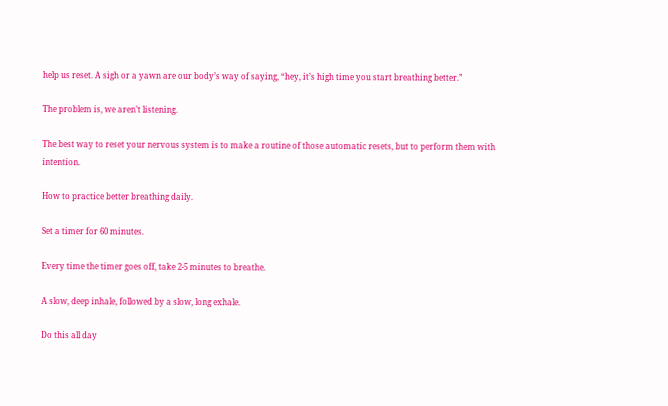help us reset. A sigh or a yawn are our body’s way of saying, “hey, it’s high time you start breathing better.”

The problem is, we aren’t listening.

The best way to reset your nervous system is to make a routine of those automatic resets, but to perform them with intention.

How to practice better breathing daily.

Set a timer for 60 minutes.

Every time the timer goes off, take 2-5 minutes to breathe.

A slow, deep inhale, followed by a slow, long exhale.

Do this all day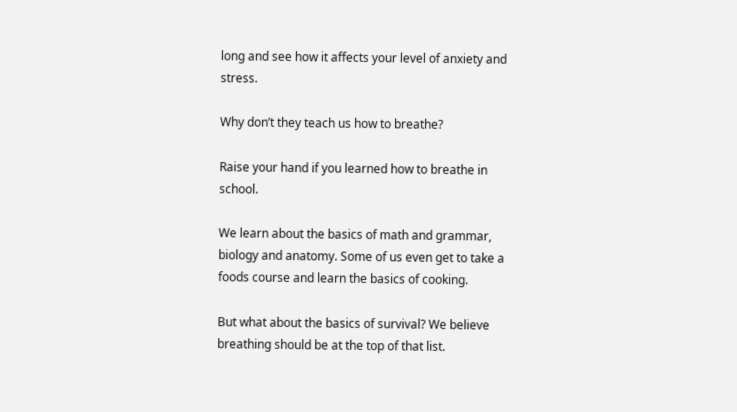long and see how it affects your level of anxiety and stress.

Why don’t they teach us how to breathe?

Raise your hand if you learned how to breathe in school.

We learn about the basics of math and grammar, biology and anatomy. Some of us even get to take a foods course and learn the basics of cooking.

But what about the basics of survival? We believe breathing should be at the top of that list.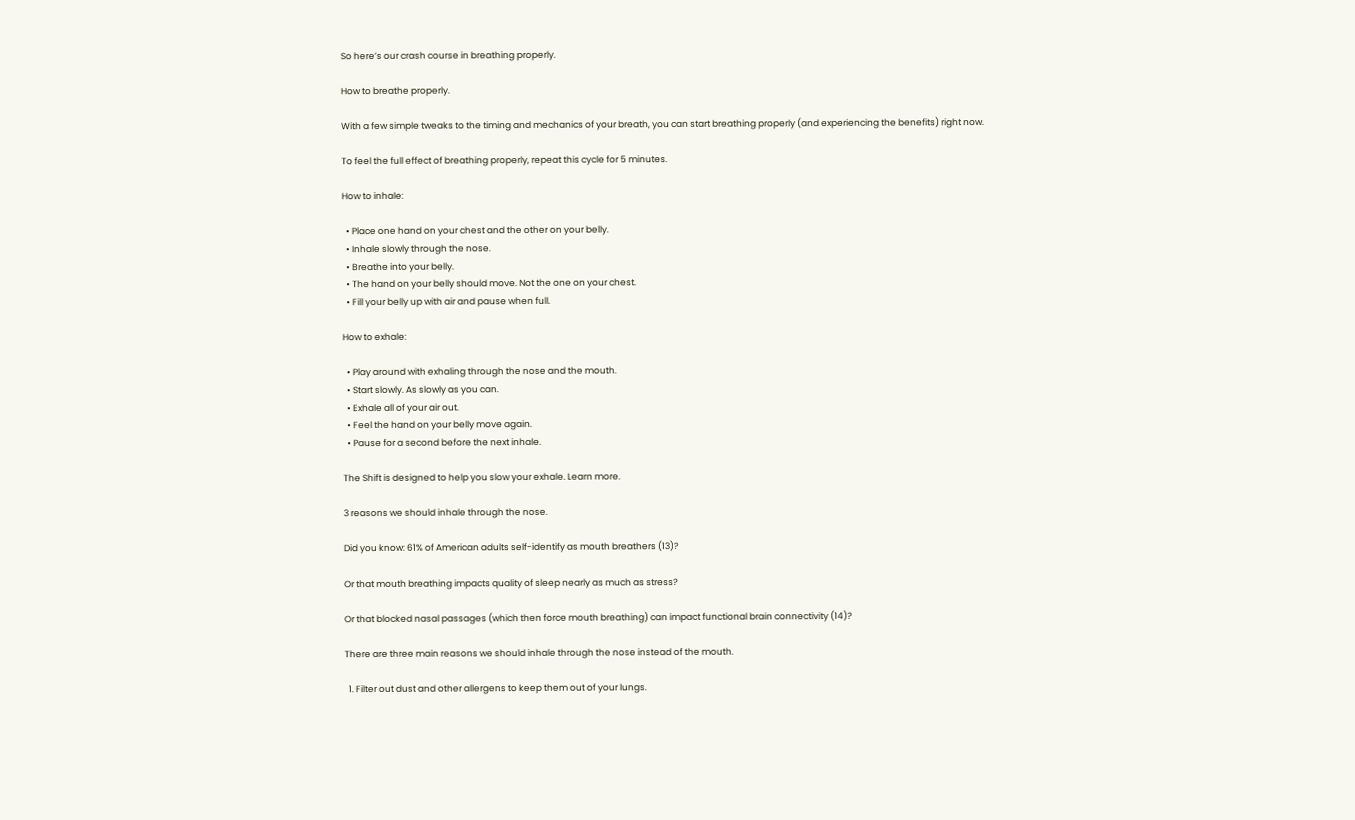So here’s our crash course in breathing properly.

How to breathe properly.

With a few simple tweaks to the timing and mechanics of your breath, you can start breathing properly (and experiencing the benefits) right now.

To feel the full effect of breathing properly, repeat this cycle for 5 minutes.

How to inhale:

  • Place one hand on your chest and the other on your belly.
  • Inhale slowly through the nose.
  • Breathe into your belly.
  • The hand on your belly should move. Not the one on your chest.
  • Fill your belly up with air and pause when full.

How to exhale:

  • Play around with exhaling through the nose and the mouth.
  • Start slowly. As slowly as you can.
  • Exhale all of your air out.
  • Feel the hand on your belly move again.
  • Pause for a second before the next inhale.

The Shift is designed to help you slow your exhale. Learn more.

3 reasons we should inhale through the nose.

Did you know: 61% of American adults self-identify as mouth breathers (13)?

Or that mouth breathing impacts quality of sleep nearly as much as stress?

Or that blocked nasal passages (which then force mouth breathing) can impact functional brain connectivity (14)?

There are three main reasons we should inhale through the nose instead of the mouth.

  1. Filter out dust and other allergens to keep them out of your lungs.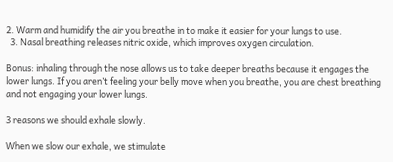2. Warm and humidify the air you breathe in to make it easier for your lungs to use.
  3. Nasal breathing releases nitric oxide, which improves oxygen circulation.

Bonus: inhaling through the nose allows us to take deeper breaths because it engages the lower lungs. If you aren’t feeling your belly move when you breathe, you are chest breathing and not engaging your lower lungs.

3 reasons we should exhale slowly.

When we slow our exhale, we stimulate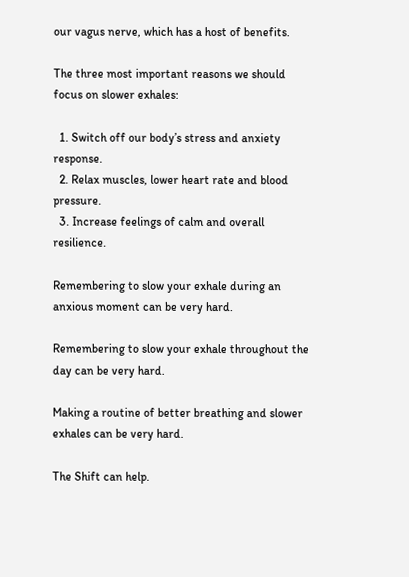our vagus nerve, which has a host of benefits.

The three most important reasons we should focus on slower exhales:

  1. Switch off our body’s stress and anxiety response.
  2. Relax muscles, lower heart rate and blood pressure.
  3. Increase feelings of calm and overall resilience.

Remembering to slow your exhale during an anxious moment can be very hard.

Remembering to slow your exhale throughout the day can be very hard.

Making a routine of better breathing and slower exhales can be very hard.

The Shift can help.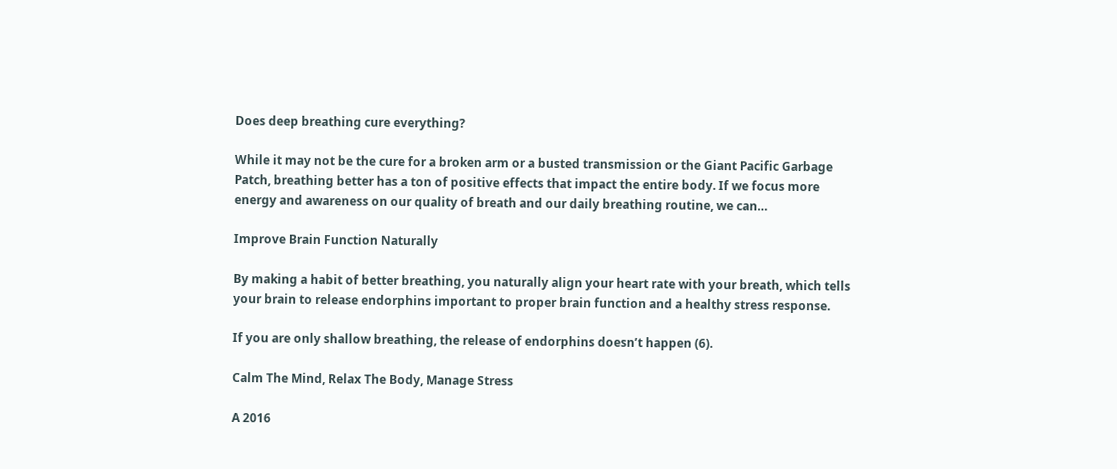Does deep breathing cure everything?

While it may not be the cure for a broken arm or a busted transmission or the Giant Pacific Garbage Patch, breathing better has a ton of positive effects that impact the entire body. If we focus more energy and awareness on our quality of breath and our daily breathing routine, we can…

Improve Brain Function Naturally

By making a habit of better breathing, you naturally align your heart rate with your breath, which tells your brain to release endorphins important to proper brain function and a healthy stress response.

If you are only shallow breathing, the release of endorphins doesn’t happen (6).

Calm The Mind, Relax The Body, Manage Stress

A 2016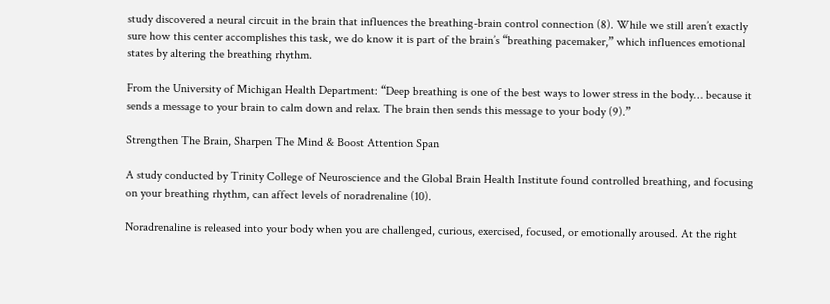study discovered a neural circuit in the brain that influences the breathing-brain control connection (8). While we still aren’t exactly sure how this center accomplishes this task, we do know it is part of the brain’s “breathing pacemaker,” which influences emotional states by altering the breathing rhythm.

From the University of Michigan Health Department: “Deep breathing is one of the best ways to lower stress in the body… because it sends a message to your brain to calm down and relax. The brain then sends this message to your body (9).”

Strengthen The Brain, Sharpen The Mind & Boost Attention Span

A study conducted by Trinity College of Neuroscience and the Global Brain Health Institute found controlled breathing, and focusing on your breathing rhythm, can affect levels of noradrenaline (10).

Noradrenaline is released into your body when you are challenged, curious, exercised, focused, or emotionally aroused. At the right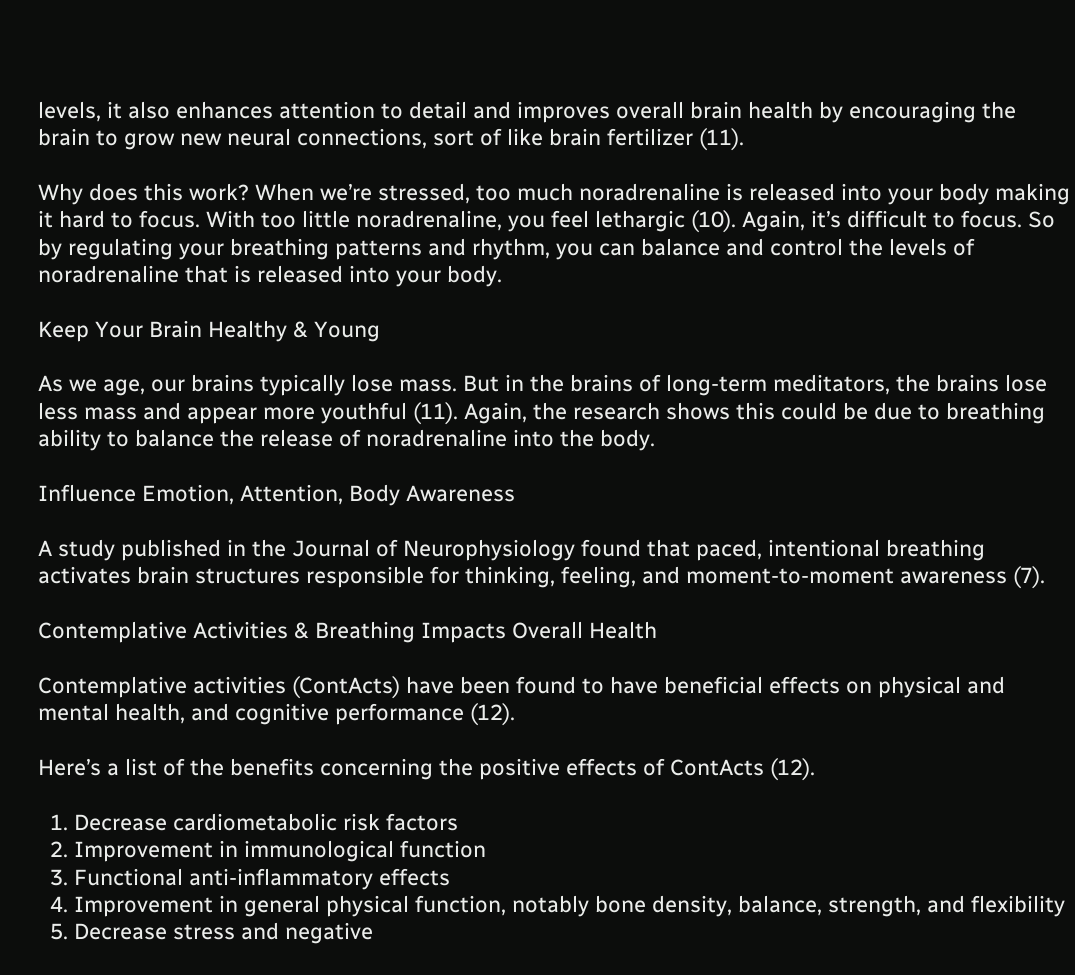levels, it also enhances attention to detail and improves overall brain health by encouraging the brain to grow new neural connections, sort of like brain fertilizer (11).

Why does this work? When we’re stressed, too much noradrenaline is released into your body making it hard to focus. With too little noradrenaline, you feel lethargic (10). Again, it’s difficult to focus. So by regulating your breathing patterns and rhythm, you can balance and control the levels of noradrenaline that is released into your body.

Keep Your Brain Healthy & Young

As we age, our brains typically lose mass. But in the brains of long-term meditators, the brains lose less mass and appear more youthful (11). Again, the research shows this could be due to breathing ability to balance the release of noradrenaline into the body.

Influence Emotion, Attention, Body Awareness

A study published in the Journal of Neurophysiology found that paced, intentional breathing activates brain structures responsible for thinking, feeling, and moment-to-moment awareness (7).

Contemplative Activities & Breathing Impacts Overall Health

Contemplative activities (ContActs) have been found to have beneficial effects on physical and mental health, and cognitive performance (12).

Here’s a list of the benefits concerning the positive effects of ContActs (12).

  1. Decrease cardiometabolic risk factors
  2. Improvement in immunological function
  3. Functional anti-inflammatory effects
  4. Improvement in general physical function, notably bone density, balance, strength, and flexibility
  5. Decrease stress and negative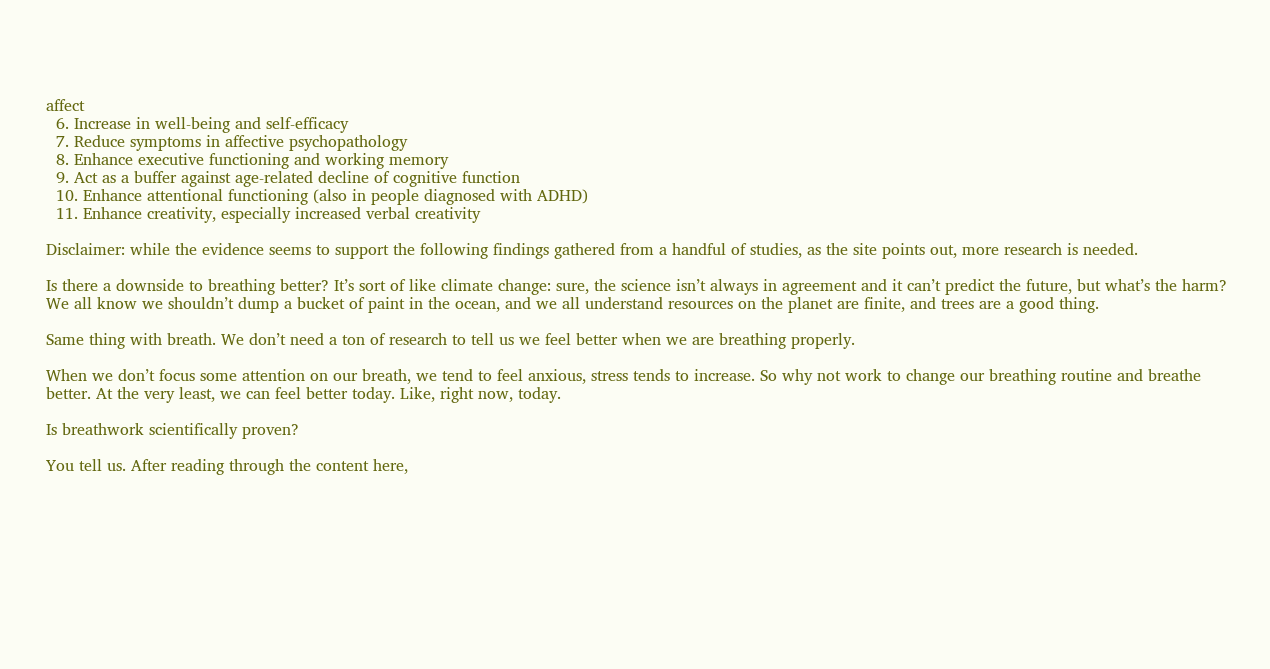affect
  6. Increase in well-being and self-efficacy
  7. Reduce symptoms in affective psychopathology
  8. Enhance executive functioning and working memory
  9. Act as a buffer against age-related decline of cognitive function
  10. Enhance attentional functioning (also in people diagnosed with ADHD)
  11. Enhance creativity, especially increased verbal creativity

Disclaimer: while the evidence seems to support the following findings gathered from a handful of studies, as the site points out, more research is needed.

Is there a downside to breathing better? It’s sort of like climate change: sure, the science isn’t always in agreement and it can’t predict the future, but what’s the harm? We all know we shouldn’t dump a bucket of paint in the ocean, and we all understand resources on the planet are finite, and trees are a good thing.

Same thing with breath. We don’t need a ton of research to tell us we feel better when we are breathing properly.

When we don’t focus some attention on our breath, we tend to feel anxious, stress tends to increase. So why not work to change our breathing routine and breathe better. At the very least, we can feel better today. Like, right now, today.

Is breathwork scientifically proven?

You tell us. After reading through the content here,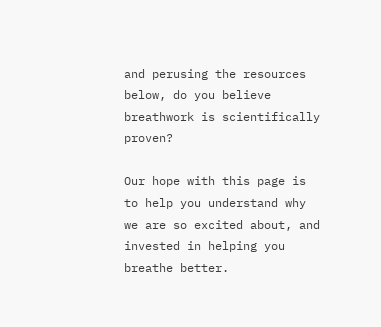and perusing the resources below, do you believe breathwork is scientifically proven?

Our hope with this page is to help you understand why we are so excited about, and invested in helping you breathe better.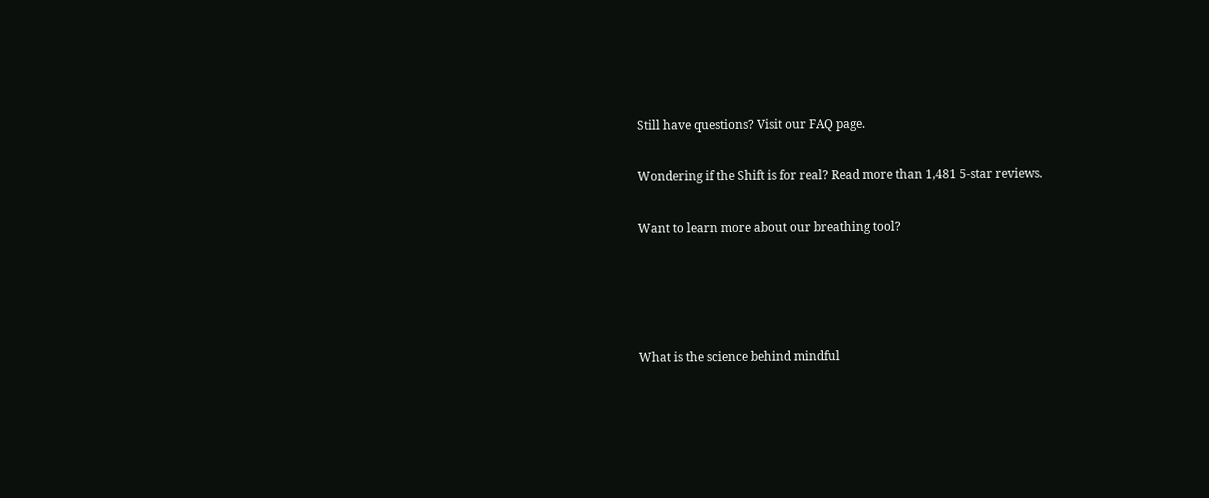Still have questions? Visit our FAQ page.

Wondering if the Shift is for real? Read more than 1,481 5-star reviews.

Want to learn more about our breathing tool?




What is the science behind mindful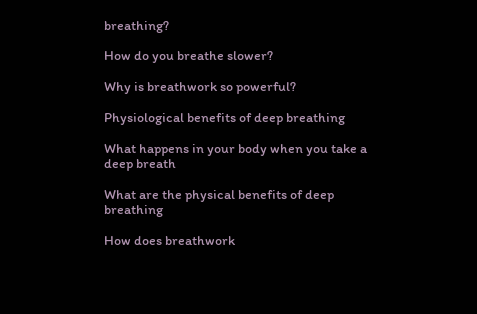breathing?

How do you breathe slower?

Why is breathwork so powerful?

Physiological benefits of deep breathing

What happens in your body when you take a deep breath

What are the physical benefits of deep breathing

How does breathwork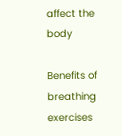affect the body

Benefits of breathing exercises